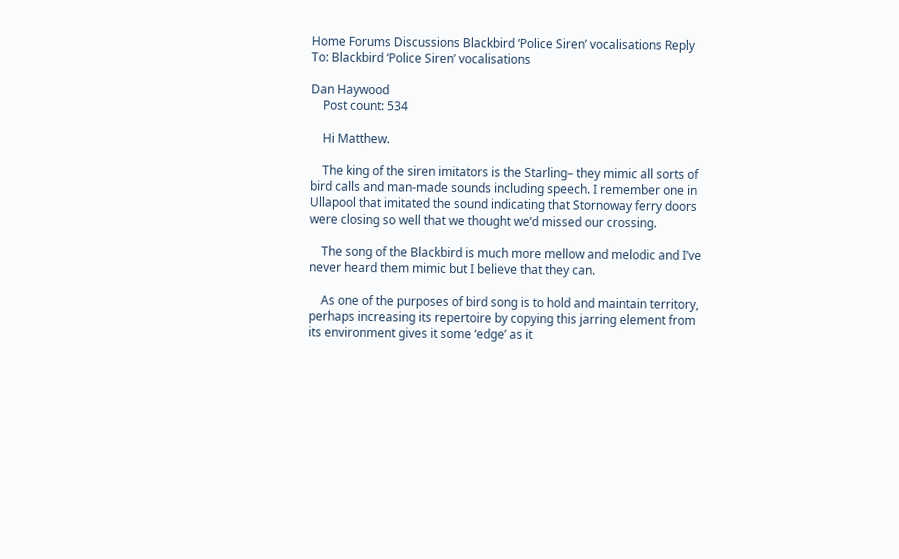Home Forums Discussions Blackbird ‘Police Siren’ vocalisations Reply To: Blackbird ‘Police Siren’ vocalisations

Dan Haywood
    Post count: 534

    Hi Matthew.

    The king of the siren imitators is the Starling– they mimic all sorts of bird calls and man-made sounds including speech. I remember one in Ullapool that imitated the sound indicating that Stornoway ferry doors were closing so well that we thought we’d missed our crossing.

    The song of the Blackbird is much more mellow and melodic and I’ve never heard them mimic but I believe that they can.

    As one of the purposes of bird song is to hold and maintain territory, perhaps increasing its repertoire by copying this jarring element from its environment gives it some ‘edge’ as it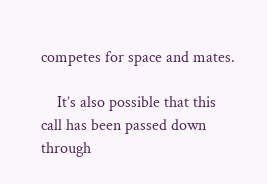competes for space and mates.

    It’s also possible that this call has been passed down through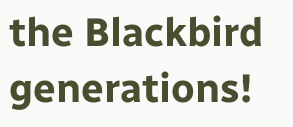the Blackbird generations!